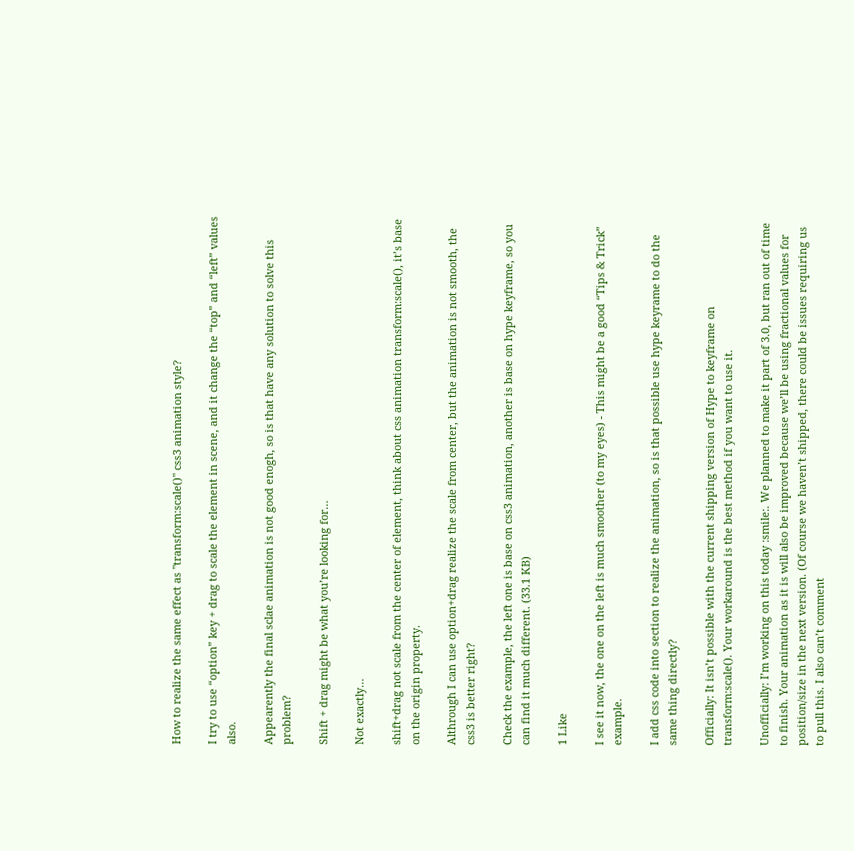How to realize the same effect as "transform:scale()" css3 animation style?

I try to use “option” key + drag to scale the element in scene, and it change the “top” and “left” values also.

Appearently the final sclae animation is not good enogh, so is that have any solution to solve this problem?

Shift + drag might be what you’re looking for…

Not exactly…

shift+drag not scale from the center of element, think about css animation transform:scale(), it’s base on the origin property.

Althrough I can use option+drag realize the scale from center, but the animation is not smooth, the css3 is better right?

Check the example, the left one is base on css3 animation, another is base on hype keyframe, so you can find it much different. (33.1 KB)

1 Like

I see it now, the one on the left is much smoother (to my eyes) - This might be a good “Tips & Trick” example.

I add css code into section to realize the animation, so is that possible use hype keyrame to do the same thing directly?

Officially: It isn’t possible with the current shipping version of Hype to keyframe on transform:scale(). Your workaround is the best method if you want to use it.

Unofficially: I’m working on this today :smile:. We planned to make it part of 3.0, but ran out of time to finish. Your animation as it is will also be improved because we’ll be using fractional values for position/size in the next version. (Of course we haven’t shipped, there could be issues requiring us to pull this. I also can’t comment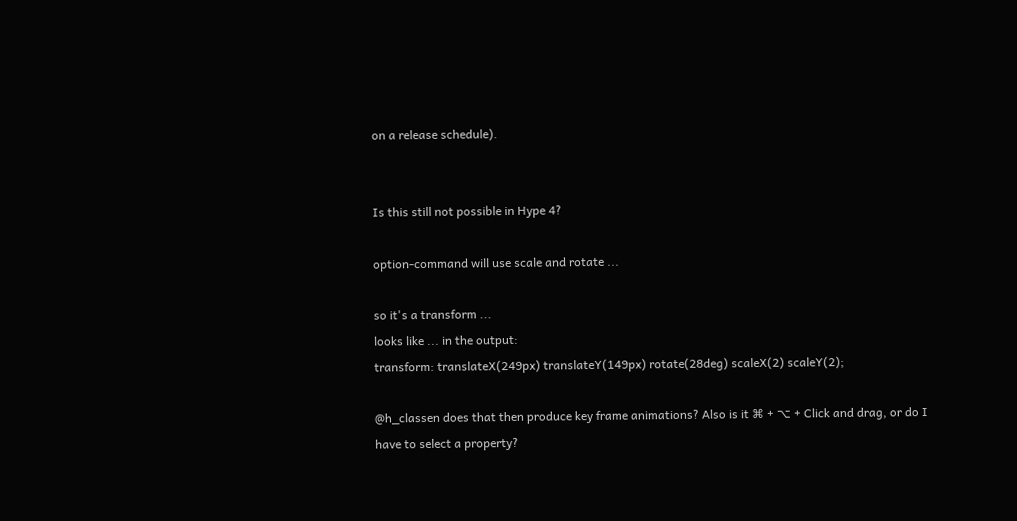on a release schedule).


Is this still not possible in Hype 4?

option-command will use scale and rotate ...

so it's a transform ...
looks like ... in the output:
transform: translateX(249px) translateY(149px) rotate(28deg) scaleX(2) scaleY(2);

@h_classen does that then produce key frame animations? Also is it ⌘ + ⌥ + Click and drag, or do I have to select a property?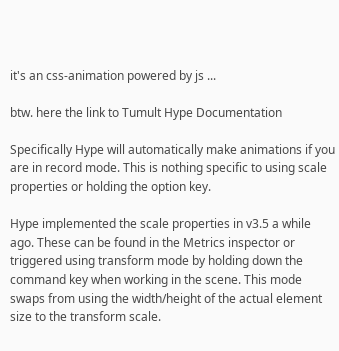it's an css-animation powered by js ...

btw. here the link to Tumult Hype Documentation

Specifically Hype will automatically make animations if you are in record mode. This is nothing specific to using scale properties or holding the option key.

Hype implemented the scale properties in v3.5 a while ago. These can be found in the Metrics inspector or triggered using transform mode by holding down the command key when working in the scene. This mode swaps from using the width/height of the actual element size to the transform scale.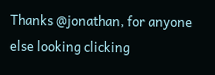Thanks @jonathan, for anyone else looking clicking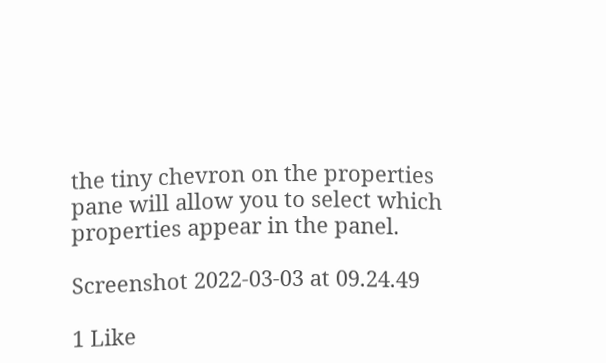the tiny chevron on the properties pane will allow you to select which properties appear in the panel.

Screenshot 2022-03-03 at 09.24.49

1 Like